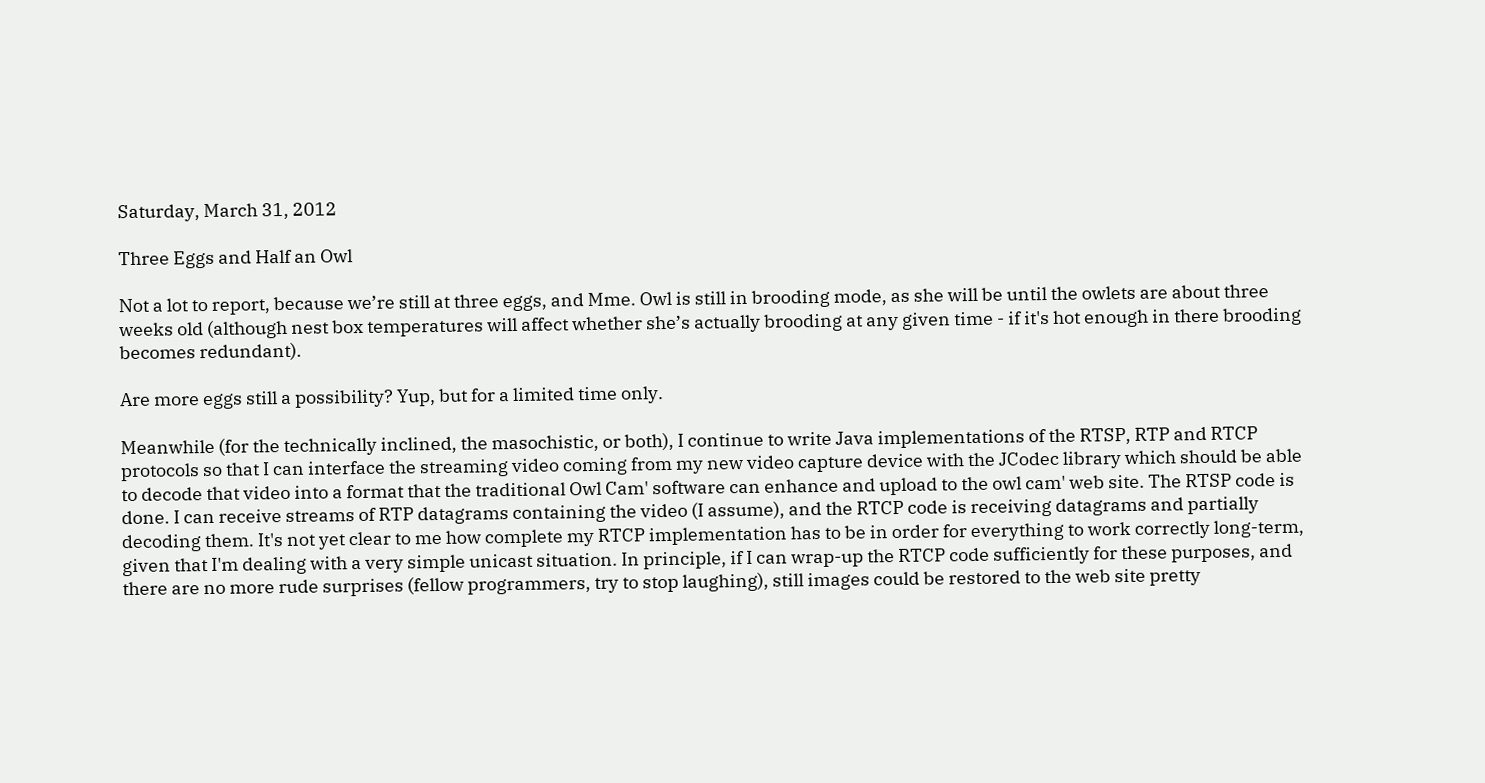Saturday, March 31, 2012

Three Eggs and Half an Owl

Not a lot to report, because we’re still at three eggs, and Mme. Owl is still in brooding mode, as she will be until the owlets are about three weeks old (although nest box temperatures will affect whether she’s actually brooding at any given time - if it's hot enough in there brooding becomes redundant).

Are more eggs still a possibility? Yup, but for a limited time only.

Meanwhile (for the technically inclined, the masochistic, or both), I continue to write Java implementations of the RTSP, RTP and RTCP protocols so that I can interface the streaming video coming from my new video capture device with the JCodec library which should be able to decode that video into a format that the traditional Owl Cam' software can enhance and upload to the owl cam' web site. The RTSP code is done. I can receive streams of RTP datagrams containing the video (I assume), and the RTCP code is receiving datagrams and partially decoding them. It's not yet clear to me how complete my RTCP implementation has to be in order for everything to work correctly long-term, given that I'm dealing with a very simple unicast situation. In principle, if I can wrap-up the RTCP code sufficiently for these purposes, and there are no more rude surprises (fellow programmers, try to stop laughing), still images could be restored to the web site pretty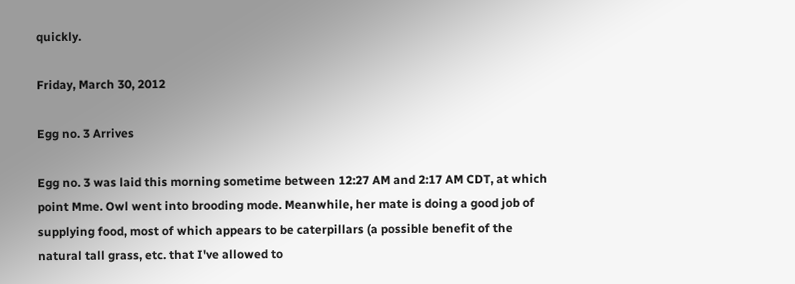quickly.

Friday, March 30, 2012

Egg no. 3 Arrives

Egg no. 3 was laid this morning sometime between 12:27 AM and 2:17 AM CDT, at which point Mme. Owl went into brooding mode. Meanwhile, her mate is doing a good job of supplying food, most of which appears to be caterpillars (a possible benefit of the natural tall grass, etc. that I've allowed to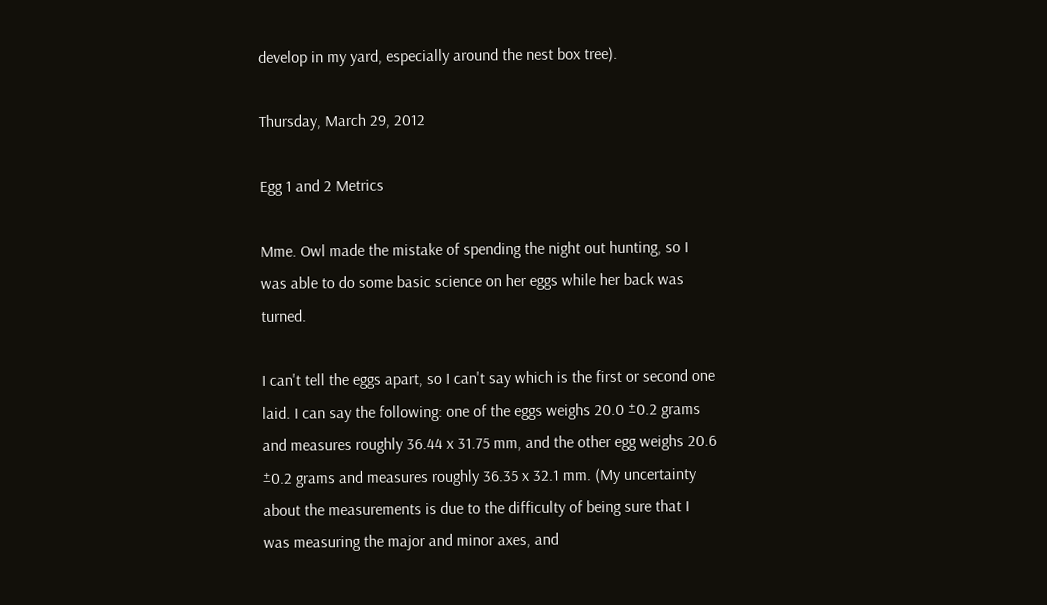develop in my yard, especially around the nest box tree).

Thursday, March 29, 2012

Egg 1 and 2 Metrics

Mme. Owl made the mistake of spending the night out hunting, so I was able to do some basic science on her eggs while her back was turned.

I can't tell the eggs apart, so I can't say which is the first or second one laid. I can say the following: one of the eggs weighs 20.0 ±0.2 grams and measures roughly 36.44 x 31.75 mm, and the other egg weighs 20.6 ±0.2 grams and measures roughly 36.35 x 32.1 mm. (My uncertainty about the measurements is due to the difficulty of being sure that I was measuring the major and minor axes, and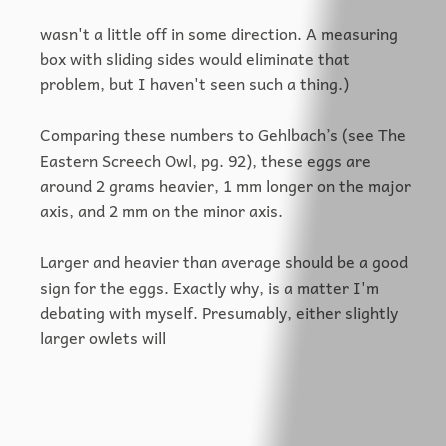wasn't a little off in some direction. A measuring box with sliding sides would eliminate that problem, but I haven't seen such a thing.)

Comparing these numbers to Gehlbach’s (see The Eastern Screech Owl, pg. 92), these eggs are around 2 grams heavier, 1 mm longer on the major axis, and 2 mm on the minor axis.

Larger and heavier than average should be a good sign for the eggs. Exactly why, is a matter I'm debating with myself. Presumably, either slightly larger owlets will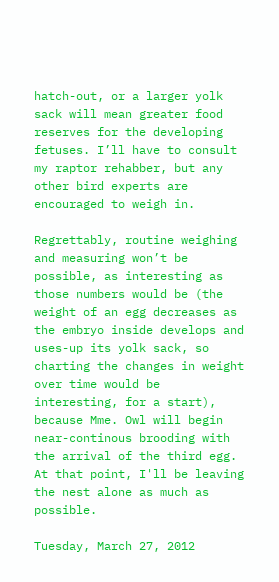hatch-out, or a larger yolk sack will mean greater food reserves for the developing fetuses. I’ll have to consult my raptor rehabber, but any other bird experts are encouraged to weigh in.

Regrettably, routine weighing and measuring won’t be possible, as interesting as those numbers would be (the weight of an egg decreases as the embryo inside develops and uses-up its yolk sack, so charting the changes in weight over time would be interesting, for a start), because Mme. Owl will begin near-continous brooding with the arrival of the third egg. At that point, I'll be leaving the nest alone as much as possible.

Tuesday, March 27, 2012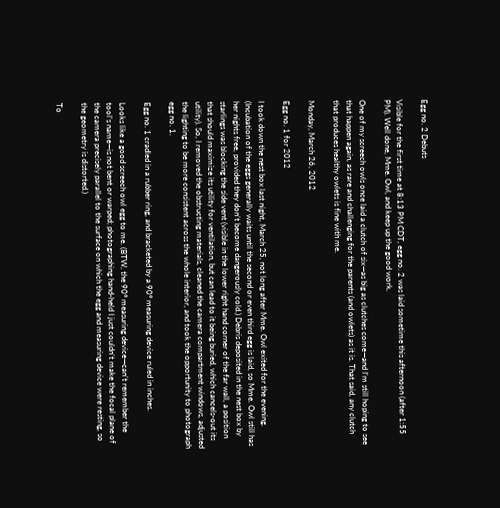Egg no. 2 Debuts

Visible for the first time at 8:13 PM CDT, egg no. 2 was laid sometime this afternoon (after 1:55 PM). Well done, Mme. Owl, and keep up the good work.

One of my screech owls once laid a clutch of six—as big as clutches come—and I’m still hoping to see that happen again, as rare and challenging for the parents (and owlets) as it is. That said, any clutch that produces healthy owlets is fine with me.

Monday, March 26, 2012

Egg no. 1 for 2012

I took down the nest box last night, March 25, not long after Mme. Owl exited for the evening. (Incubation of the eggs generally waits until the second or even third egg is laid, so Mme. Owl still has her nights free, provided they don’t become dangerously cold.) Debris deposited in the nest box by starlings was blocking the side vent (visible in the lower right hand corner of the far wall, a position that should maximize its utility for ventilation, but can lead to it being buried, which cancels-out its utility). So, I removed the obstructing materials, cleaned the camera compartment windows, adjusted the lighting to be more consistent across the whole interior, and took the opportunity to photograph egg no. 1.

Egg no. 1 cradled in a rubber ring, and bracketed by a 90° measuring device ruled in inches.

Looks like a good screech owl egg to me. (BTW, the 90° measuring device—can’t remember the tool’s name—is not bent or warped; photographing hand-held I just couldn’t make the focal plane of the camera precisely parallel to the surface on which the egg and measuring device were resting, so the geometry is distorted.)

To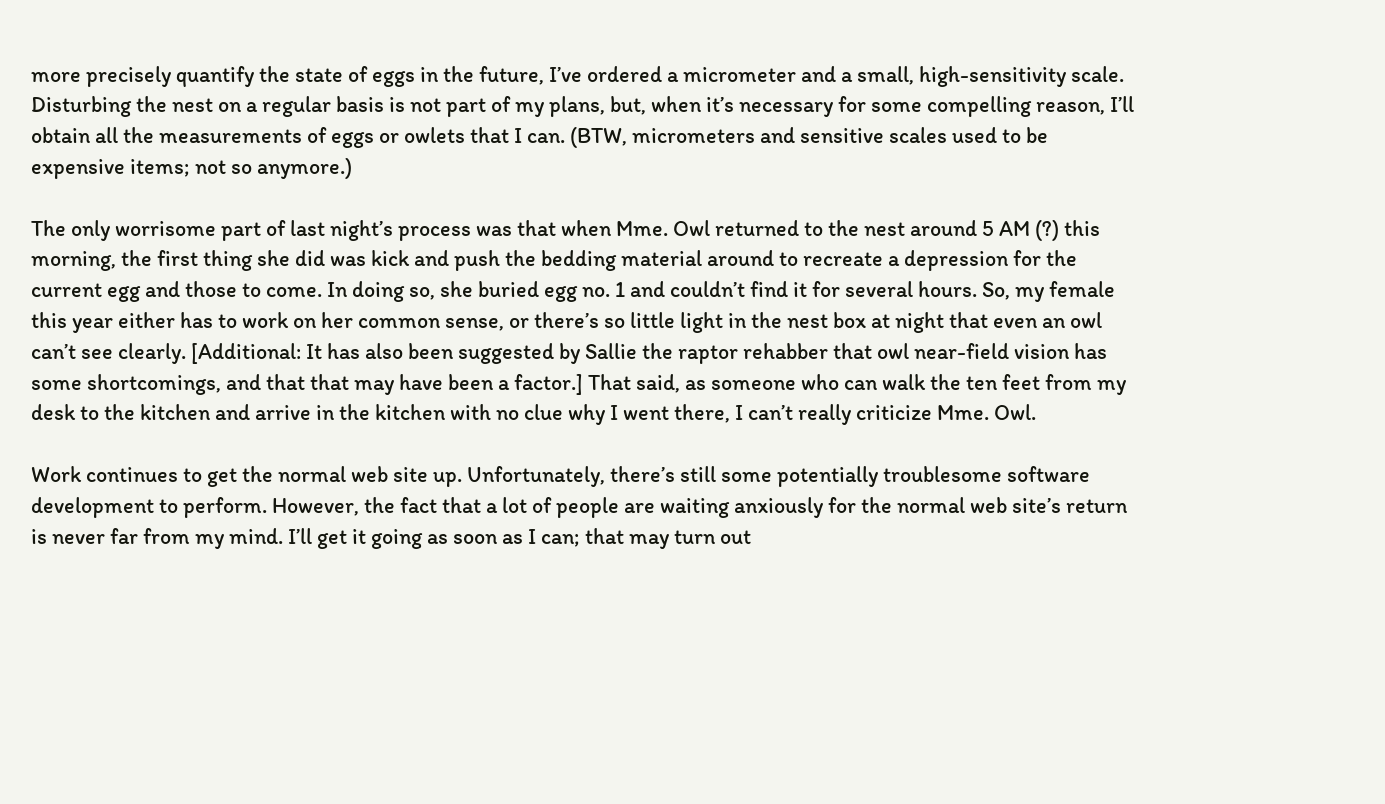more precisely quantify the state of eggs in the future, I’ve ordered a micrometer and a small, high-sensitivity scale. Disturbing the nest on a regular basis is not part of my plans, but, when it’s necessary for some compelling reason, I’ll obtain all the measurements of eggs or owlets that I can. (BTW, micrometers and sensitive scales used to be expensive items; not so anymore.)

The only worrisome part of last night’s process was that when Mme. Owl returned to the nest around 5 AM (?) this morning, the first thing she did was kick and push the bedding material around to recreate a depression for the current egg and those to come. In doing so, she buried egg no. 1 and couldn’t find it for several hours. So, my female this year either has to work on her common sense, or there’s so little light in the nest box at night that even an owl can’t see clearly. [Additional: It has also been suggested by Sallie the raptor rehabber that owl near-field vision has some shortcomings, and that that may have been a factor.] That said, as someone who can walk the ten feet from my desk to the kitchen and arrive in the kitchen with no clue why I went there, I can’t really criticize Mme. Owl.

Work continues to get the normal web site up. Unfortunately, there’s still some potentially troublesome software development to perform. However, the fact that a lot of people are waiting anxiously for the normal web site’s return is never far from my mind. I’ll get it going as soon as I can; that may turn out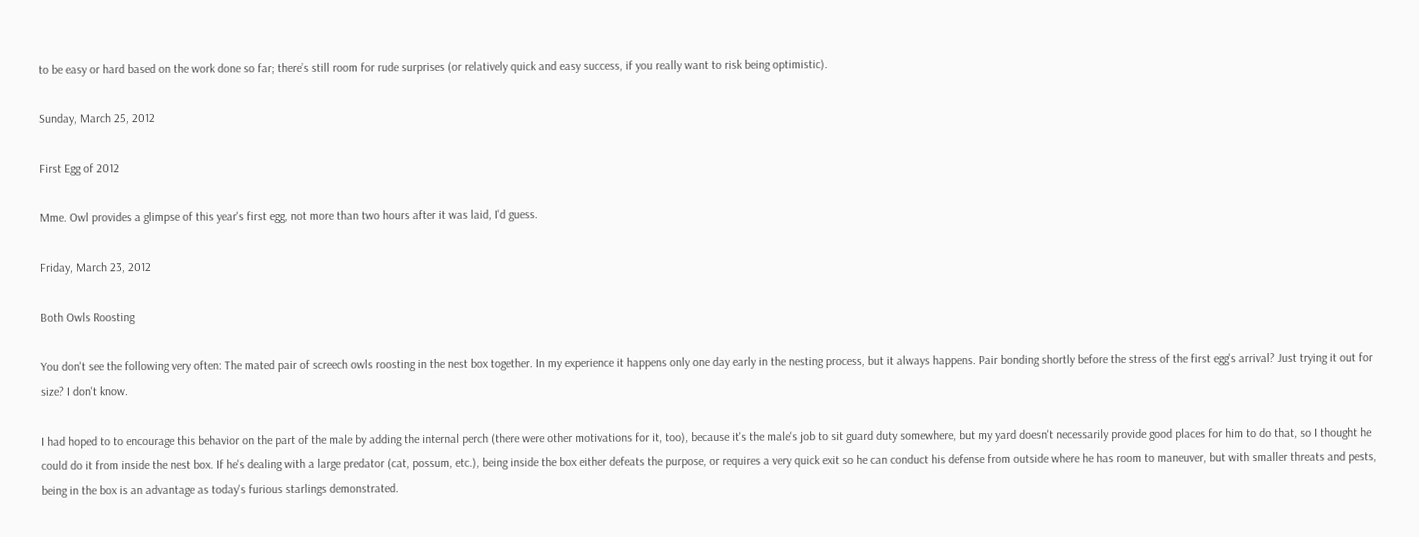to be easy or hard based on the work done so far; there’s still room for rude surprises (or relatively quick and easy success, if you really want to risk being optimistic).

Sunday, March 25, 2012

First Egg of 2012

Mme. Owl provides a glimpse of this year's first egg, not more than two hours after it was laid, I'd guess.

Friday, March 23, 2012

Both Owls Roosting

You don't see the following very often: The mated pair of screech owls roosting in the nest box together. In my experience it happens only one day early in the nesting process, but it always happens. Pair bonding shortly before the stress of the first egg's arrival? Just trying it out for size? I don't know.

I had hoped to to encourage this behavior on the part of the male by adding the internal perch (there were other motivations for it, too), because it's the male's job to sit guard duty somewhere, but my yard doesn't necessarily provide good places for him to do that, so I thought he could do it from inside the nest box. If he's dealing with a large predator (cat, possum, etc.), being inside the box either defeats the purpose, or requires a very quick exit so he can conduct his defense from outside where he has room to maneuver, but with smaller threats and pests, being in the box is an advantage as today's furious starlings demonstrated.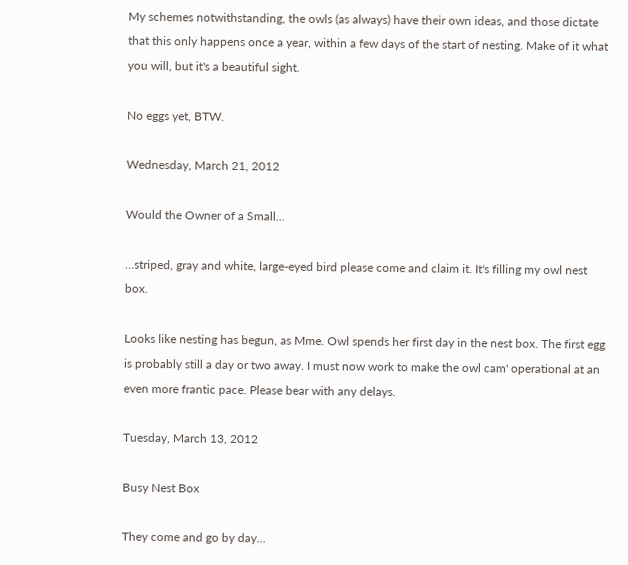My schemes notwithstanding, the owls (as always) have their own ideas, and those dictate that this only happens once a year, within a few days of the start of nesting. Make of it what you will, but it's a beautiful sight.

No eggs yet, BTW.

Wednesday, March 21, 2012

Would the Owner of a Small...

...striped, gray and white, large-eyed bird please come and claim it. It's filling my owl nest box.

Looks like nesting has begun, as Mme. Owl spends her first day in the nest box. The first egg is probably still a day or two away. I must now work to make the owl cam' operational at an even more frantic pace. Please bear with any delays.

Tuesday, March 13, 2012

Busy Nest Box

They come and go by day...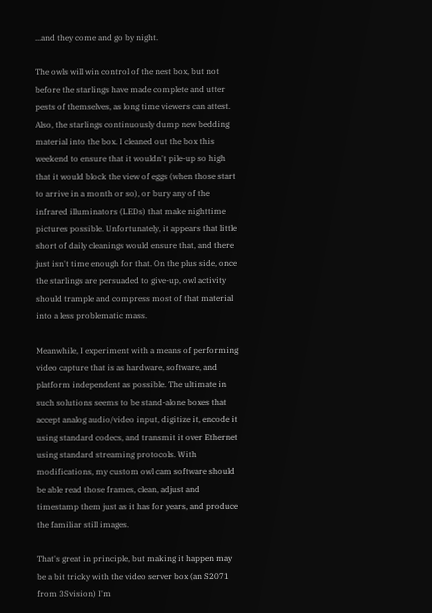...and they come and go by night.

The owls will win control of the nest box, but not before the starlings have made complete and utter pests of themselves, as long time viewers can attest. Also, the starlings continuously dump new bedding material into the box. I cleaned out the box this weekend to ensure that it wouldn't pile-up so high that it would block the view of eggs (when those start to arrive in a month or so), or bury any of the infrared illuminators (LEDs) that make nighttime pictures possible. Unfortunately, it appears that little short of daily cleanings would ensure that, and there just isn't time enough for that. On the plus side, once the starlings are persuaded to give-up, owl activity should trample and compress most of that material into a less problematic mass.

Meanwhile, I experiment with a means of performing video capture that is as hardware, software, and platform independent as possible. The ultimate in such solutions seems to be stand-alone boxes that accept analog audio/video input, digitize it, encode it using standard codecs, and transmit it over Ethernet using standard streaming protocols. With modifications, my custom owl cam software should be able read those frames, clean, adjust and timestamp them just as it has for years, and produce the familiar still images.

That's great in principle, but making it happen may be a bit tricky with the video server box (an S2071 from 3Svision) I'm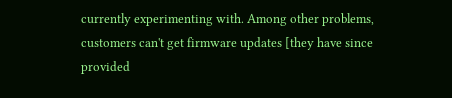currently experimenting with. Among other problems, customers can't get firmware updates [they have since provided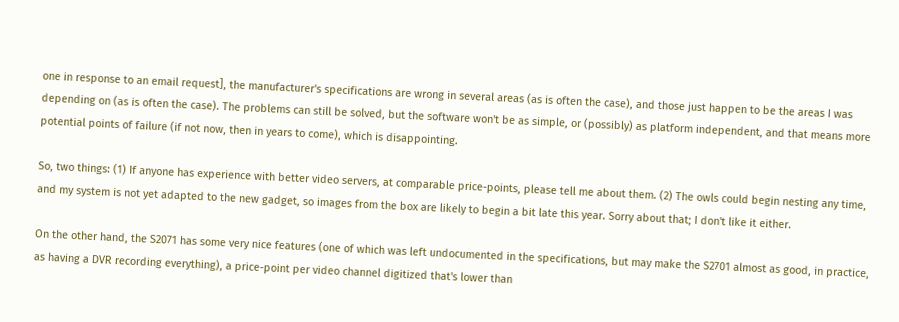one in response to an email request], the manufacturer's specifications are wrong in several areas (as is often the case), and those just happen to be the areas I was depending on (as is often the case). The problems can still be solved, but the software won't be as simple, or (possibly) as platform independent, and that means more potential points of failure (if not now, then in years to come), which is disappointing.

So, two things: (1) If anyone has experience with better video servers, at comparable price-points, please tell me about them. (2) The owls could begin nesting any time, and my system is not yet adapted to the new gadget, so images from the box are likely to begin a bit late this year. Sorry about that; I don't like it either.

On the other hand, the S2071 has some very nice features (one of which was left undocumented in the specifications, but may make the S2701 almost as good, in practice, as having a DVR recording everything), a price-point per video channel digitized that's lower than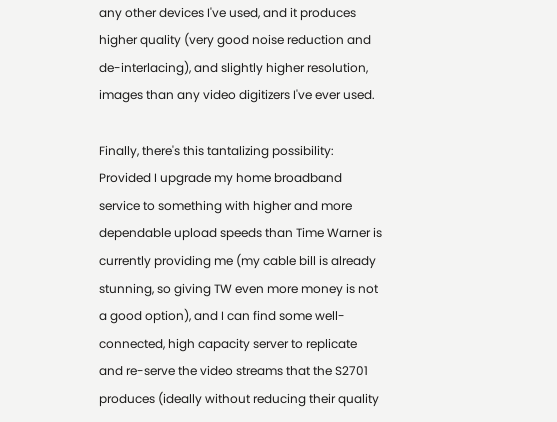any other devices I've used, and it produces higher quality (very good noise reduction and de-interlacing), and slightly higher resolution, images than any video digitizers I've ever used.

Finally, there's this tantalizing possibility: Provided I upgrade my home broadband service to something with higher and more dependable upload speeds than Time Warner is currently providing me (my cable bill is already stunning, so giving TW even more money is not a good option), and I can find some well-connected, high capacity server to replicate and re-serve the video streams that the S2701 produces (ideally without reducing their quality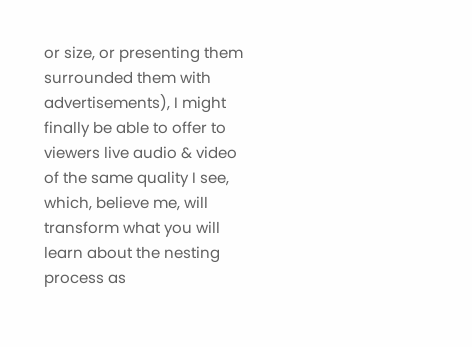or size, or presenting them surrounded them with advertisements), I might finally be able to offer to viewers live audio & video of the same quality I see, which, believe me, will transform what you will learn about the nesting process as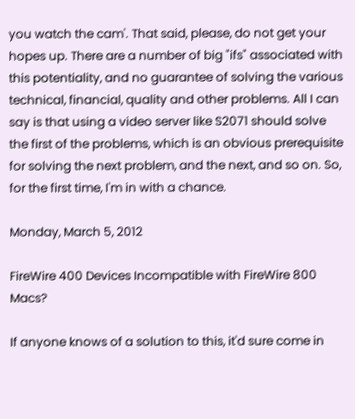you watch the cam'. That said, please, do not get your hopes up. There are a number of big "ifs" associated with this potentiality, and no guarantee of solving the various technical, financial, quality and other problems. All I can say is that using a video server like S2071 should solve the first of the problems, which is an obvious prerequisite for solving the next problem, and the next, and so on. So, for the first time, I'm in with a chance.

Monday, March 5, 2012

FireWire 400 Devices Incompatible with FireWire 800 Macs?

If anyone knows of a solution to this, it'd sure come in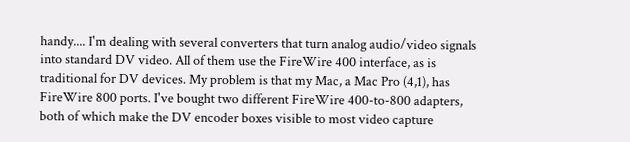handy.... I'm dealing with several converters that turn analog audio/video signals into standard DV video. All of them use the FireWire 400 interface, as is traditional for DV devices. My problem is that my Mac, a Mac Pro (4,1), has FireWire 800 ports. I've bought two different FireWire 400-to-800 adapters, both of which make the DV encoder boxes visible to most video capture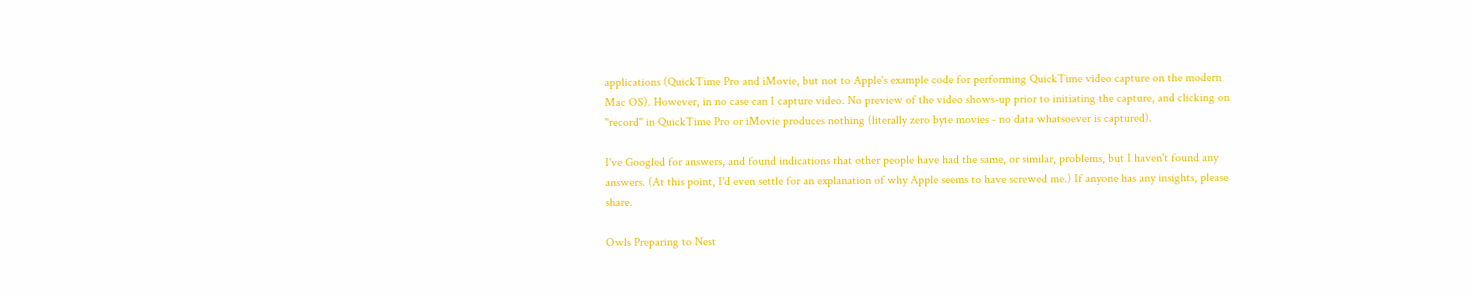applications (QuickTime Pro and iMovie, but not to Apple's example code for performing QuickTime video capture on the modern Mac OS). However, in no case can I capture video. No preview of the video shows-up prior to initiating the capture, and clicking on "record" in QuickTime Pro or iMovie produces nothing (literally zero byte movies - no data whatsoever is captured).

I've Googled for answers, and found indications that other people have had the same, or similar, problems, but I haven't found any answers. (At this point, I'd even settle for an explanation of why Apple seems to have screwed me.) If anyone has any insights, please share.

Owls Preparing to Nest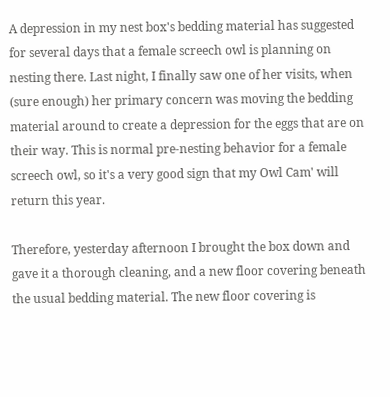A depression in my nest box's bedding material has suggested for several days that a female screech owl is planning on nesting there. Last night, I finally saw one of her visits, when (sure enough) her primary concern was moving the bedding material around to create a depression for the eggs that are on their way. This is normal pre-nesting behavior for a female screech owl, so it's a very good sign that my Owl Cam' will return this year.

Therefore, yesterday afternoon I brought the box down and gave it a thorough cleaning, and a new floor covering beneath the usual bedding material. The new floor covering is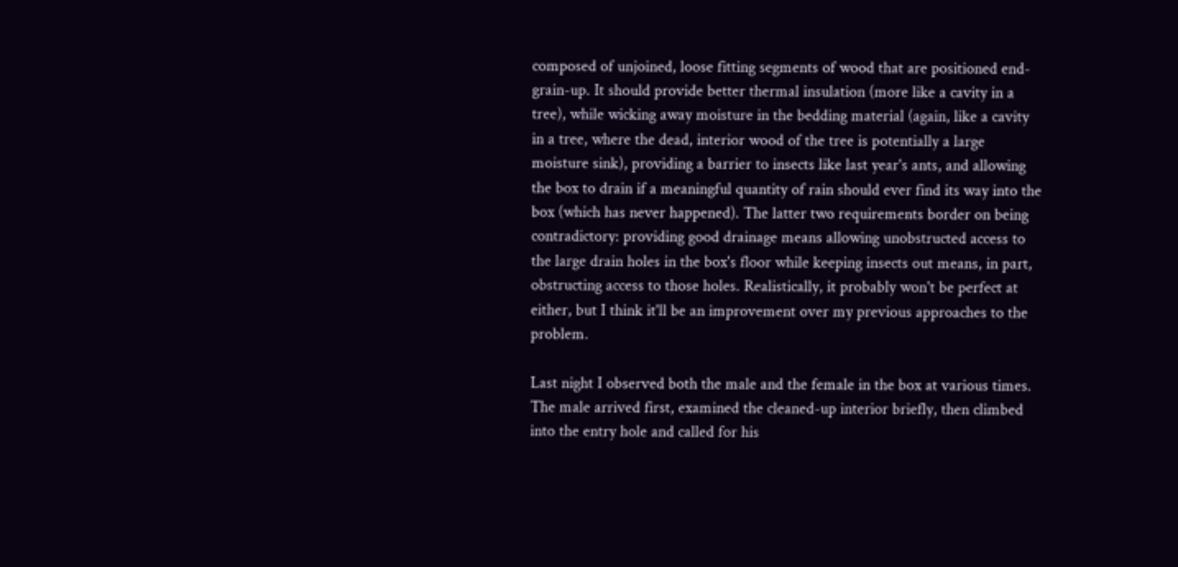composed of unjoined, loose fitting segments of wood that are positioned end-grain-up. It should provide better thermal insulation (more like a cavity in a tree), while wicking away moisture in the bedding material (again, like a cavity in a tree, where the dead, interior wood of the tree is potentially a large moisture sink), providing a barrier to insects like last year's ants, and allowing the box to drain if a meaningful quantity of rain should ever find its way into the box (which has never happened). The latter two requirements border on being contradictory: providing good drainage means allowing unobstructed access to the large drain holes in the box's floor while keeping insects out means, in part, obstructing access to those holes. Realistically, it probably won't be perfect at either, but I think it'll be an improvement over my previous approaches to the problem.

Last night I observed both the male and the female in the box at various times. The male arrived first, examined the cleaned-up interior briefly, then climbed into the entry hole and called for his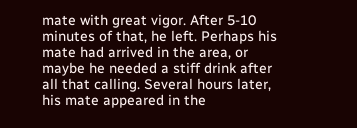mate with great vigor. After 5-10 minutes of that, he left. Perhaps his mate had arrived in the area, or maybe he needed a stiff drink after all that calling. Several hours later, his mate appeared in the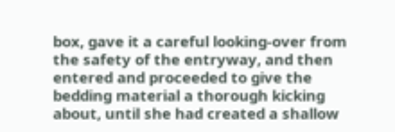box, gave it a careful looking-over from the safety of the entryway, and then entered and proceeded to give the bedding material a thorough kicking about, until she had created a shallow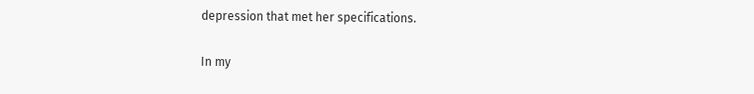depression that met her specifications.

In my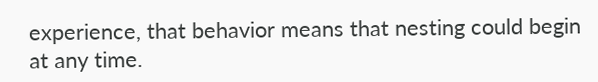experience, that behavior means that nesting could begin at any time.